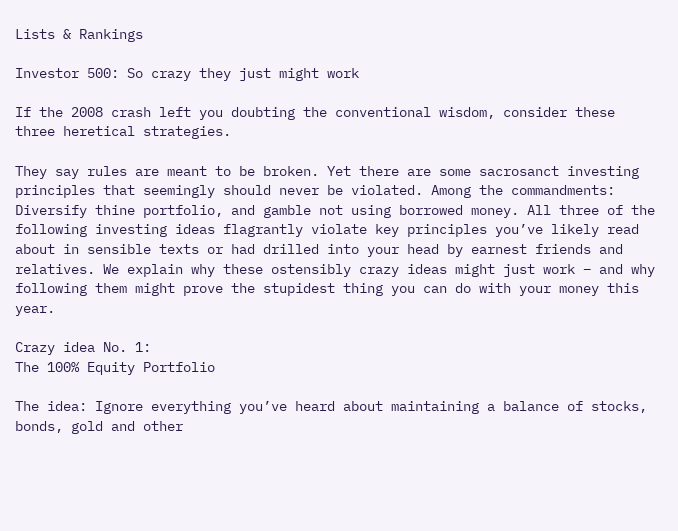Lists & Rankings

Investor 500: So crazy they just might work

If the 2008 crash left you doubting the conventional wisdom, consider these three heretical strategies.

They say rules are meant to be broken. Yet there are some sacrosanct investing principles that seemingly should never be violated. Among the commandments: Diversify thine portfolio, and gamble not using borrowed money. All three of the following investing ideas flagrantly violate key principles you’ve likely read about in sensible texts or had drilled into your head by earnest friends and relatives. We explain why these ostensibly crazy ideas might just work – and why following them might prove the stupidest thing you can do with your money this year.

Crazy idea No. 1:
The 100% Equity Portfolio

The idea: Ignore everything you’ve heard about maintaining a balance of stocks, bonds, gold and other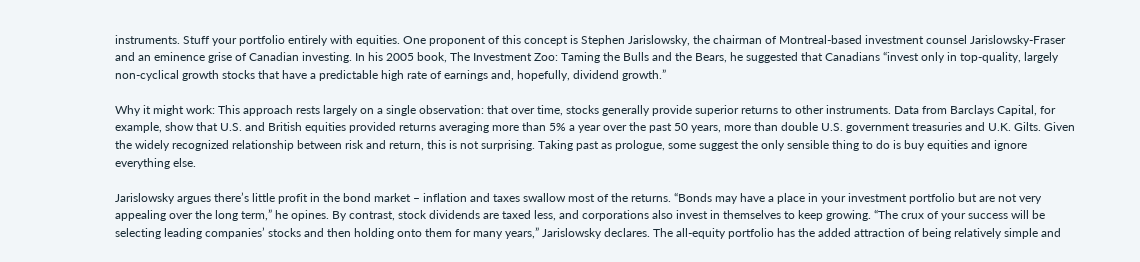instruments. Stuff your portfolio entirely with equities. One proponent of this concept is Stephen Jarislowsky, the chairman of Montreal-based investment counsel Jarislowsky-Fraser and an eminence grise of Canadian investing. In his 2005 book, The Investment Zoo: Taming the Bulls and the Bears, he suggested that Canadians “invest only in top-quality, largely non-cyclical growth stocks that have a predictable high rate of earnings and, hopefully, dividend growth.”

Why it might work: This approach rests largely on a single observation: that over time, stocks generally provide superior returns to other instruments. Data from Barclays Capital, for example, show that U.S. and British equities provided returns averaging more than 5% a year over the past 50 years, more than double U.S. government treasuries and U.K. Gilts. Given the widely recognized relationship between risk and return, this is not surprising. Taking past as prologue, some suggest the only sensible thing to do is buy equities and ignore everything else.

Jarislowsky argues there’s little profit in the bond market – inflation and taxes swallow most of the returns. “Bonds may have a place in your investment portfolio but are not very appealing over the long term,” he opines. By contrast, stock dividends are taxed less, and corporations also invest in themselves to keep growing. “The crux of your success will be selecting leading companies’ stocks and then holding onto them for many years,” Jarislowsky declares. The all-equity portfolio has the added attraction of being relatively simple and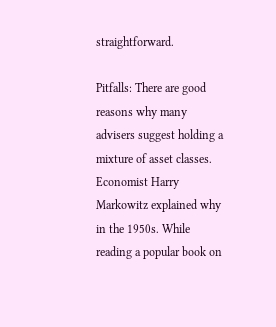straightforward.

Pitfalls: There are good reasons why many advisers suggest holding a mixture of asset classes. Economist Harry Markowitz explained why in the 1950s. While reading a popular book on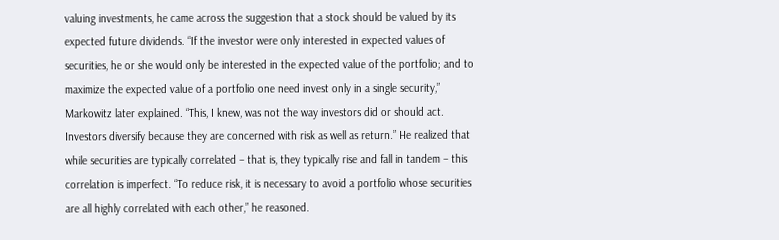valuing investments, he came across the suggestion that a stock should be valued by its expected future dividends. “If the investor were only interested in expected values of securities, he or she would only be interested in the expected value of the portfolio; and to maximize the expected value of a portfolio one need invest only in a single security,” Markowitz later explained. “This, I knew, was not the way investors did or should act. Investors diversify because they are concerned with risk as well as return.” He realized that while securities are typically correlated – that is, they typically rise and fall in tandem – this correlation is imperfect. “To reduce risk, it is necessary to avoid a portfolio whose securities are all highly correlated with each other,” he reasoned.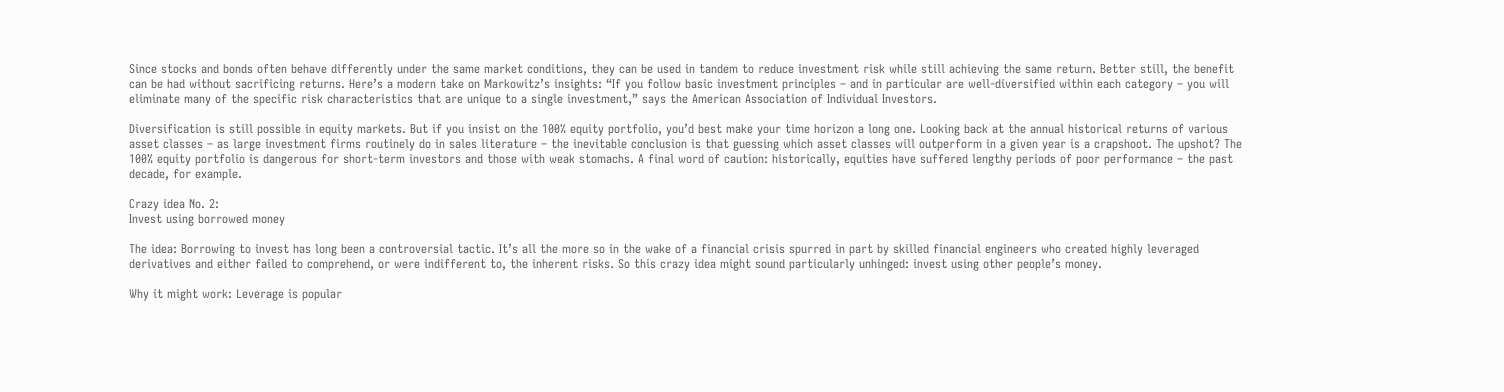Since stocks and bonds often behave differently under the same market conditions, they can be used in tandem to reduce investment risk while still achieving the same return. Better still, the benefit can be had without sacrificing returns. Here’s a modern take on Markowitz’s insights: “If you follow basic investment principles – and in particular are well-diversified within each category – you will eliminate many of the specific risk characteristics that are unique to a single investment,” says the American Association of Individual Investors.

Diversification is still possible in equity markets. But if you insist on the 100% equity portfolio, you’d best make your time horizon a long one. Looking back at the annual historical returns of various asset classes – as large investment firms routinely do in sales literature – the inevitable conclusion is that guessing which asset classes will outperform in a given year is a crapshoot. The upshot? The 100% equity portfolio is dangerous for short-term investors and those with weak stomachs. A final word of caution: historically, equities have suffered lengthy periods of poor performance – the past decade, for example.

Crazy idea No. 2:
Invest using borrowed money

The idea: Borrowing to invest has long been a controversial tactic. It’s all the more so in the wake of a financial crisis spurred in part by skilled financial engineers who created highly leveraged derivatives and either failed to comprehend, or were indifferent to, the inherent risks. So this crazy idea might sound particularly unhinged: invest using other people’s money.

Why it might work: Leverage is popular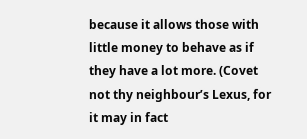because it allows those with little money to behave as if they have a lot more. (Covet not thy neighbour’s Lexus, for it may in fact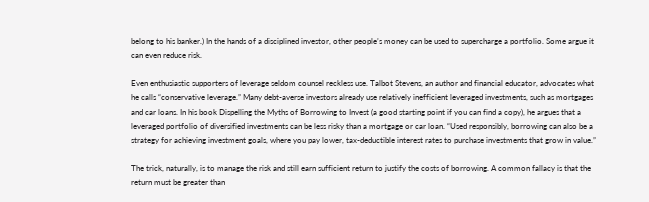belong to his banker.) In the hands of a disciplined investor, other people’s money can be used to supercharge a portfolio. Some argue it can even reduce risk.

Even enthusiastic supporters of leverage seldom counsel reckless use. Talbot Stevens, an author and financial educator, advocates what he calls “conservative leverage.” Many debt-averse investors already use relatively inefficient leveraged investments, such as mortgages and car loans. In his book Dispelling the Myths of Borrowing to Invest (a good starting point if you can find a copy), he argues that a leveraged portfolio of diversified investments can be less risky than a mortgage or car loan. “Used responsibly, borrowing can also be a strategy for achieving investment goals, where you pay lower, tax-deductible interest rates to purchase investments that grow in value.”

The trick, naturally, is to manage the risk and still earn sufficient return to justify the costs of borrowing. A common fallacy is that the return must be greater than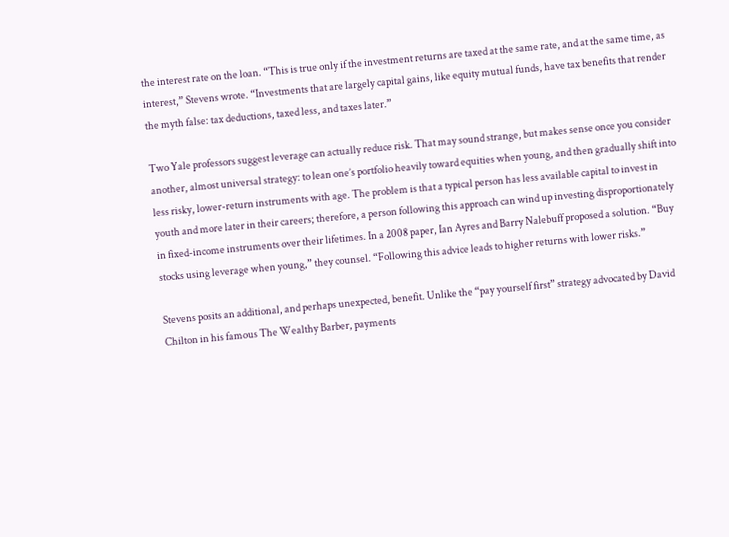the interest rate on the loan. “This is true only if the investment returns are taxed at the same rate, and at the same time, as interest,” Stevens wrote. “Investments that are largely capital gains, like equity mutual funds, have tax benefits that render the myth false: tax deductions, taxed less, and taxes later.”

Two Yale professors suggest leverage can actually reduce risk. That may sound strange, but makes sense once you consider another, almost universal strategy: to lean one’s portfolio heavily toward equities when young, and then gradually shift into less risky, lower-return instruments with age. The problem is that a typical person has less available capital to invest in youth and more later in their careers; therefore, a person following this approach can wind up investing disproportionately in fixed-income instruments over their lifetimes. In a 2008 paper, Ian Ayres and Barry Nalebuff proposed a solution. “Buy stocks using leverage when young,” they counsel. “Following this advice leads to higher returns with lower risks.”

Stevens posits an additional, and perhaps unexpected, benefit. Unlike the “pay yourself first” strategy advocated by David Chilton in his famous The Wealthy Barber, payments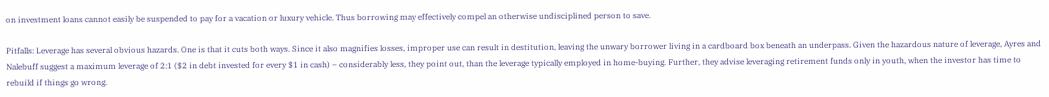on investment loans cannot easily be suspended to pay for a vacation or luxury vehicle. Thus borrowing may effectively compel an otherwise undisciplined person to save.

Pitfalls: Leverage has several obvious hazards. One is that it cuts both ways. Since it also magnifies losses, improper use can result in destitution, leaving the unwary borrower living in a cardboard box beneath an underpass. Given the hazardous nature of leverage, Ayres and Nalebuff suggest a maximum leverage of 2:1 ($2 in debt invested for every $1 in cash) – considerably less, they point out, than the leverage typically employed in home-buying. Further, they advise leveraging retirement funds only in youth, when the investor has time to rebuild if things go wrong.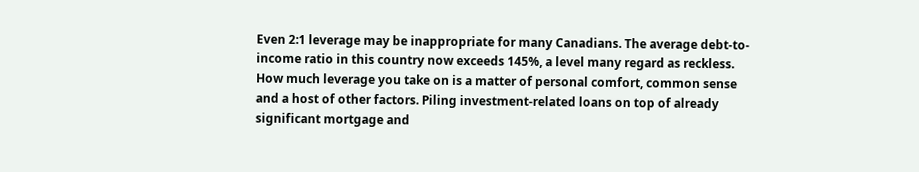Even 2:1 leverage may be inappropriate for many Canadians. The average debt-to-income ratio in this country now exceeds 145%, a level many regard as reckless. How much leverage you take on is a matter of personal comfort, common sense and a host of other factors. Piling investment-related loans on top of already significant mortgage and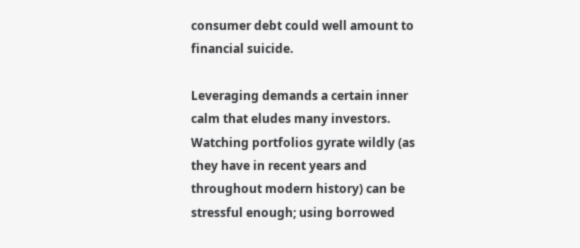consumer debt could well amount to financial suicide.

Leveraging demands a certain inner calm that eludes many investors. Watching portfolios gyrate wildly (as they have in recent years and throughout modern history) can be stressful enough; using borrowed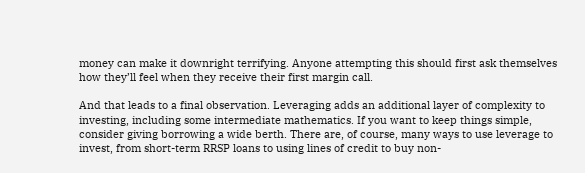money can make it downright terrifying. Anyone attempting this should first ask themselves how they’ll feel when they receive their first margin call.

And that leads to a final observation. Leveraging adds an additional layer of complexity to investing, including some intermediate mathematics. If you want to keep things simple, consider giving borrowing a wide berth. There are, of course, many ways to use leverage to invest, from short-term RRSP loans to using lines of credit to buy non-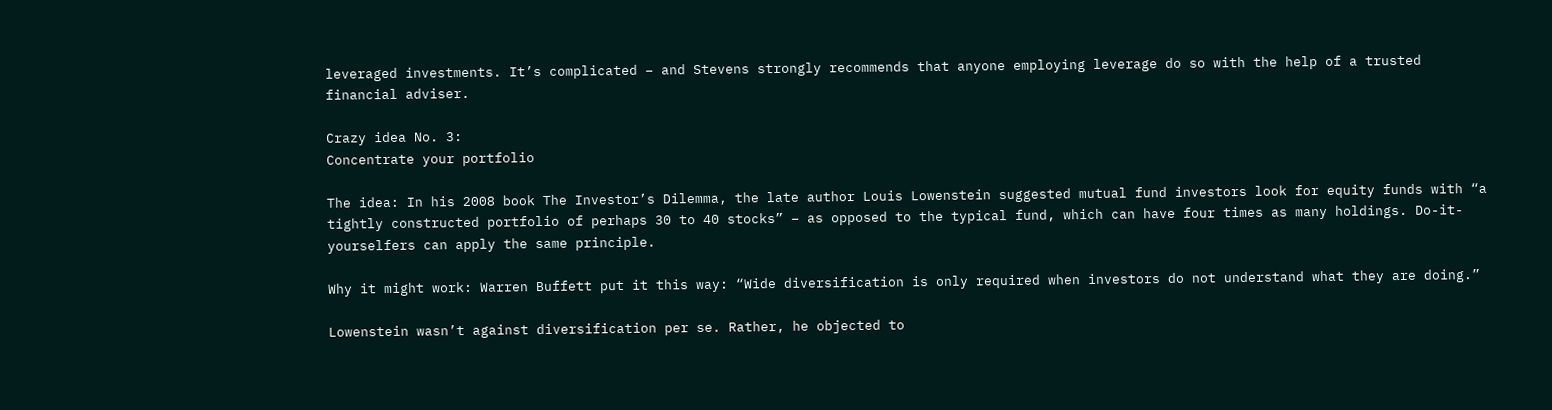leveraged investments. It’s complicated – and Stevens strongly recommends that anyone employing leverage do so with the help of a trusted financial adviser.

Crazy idea No. 3:
Concentrate your portfolio

The idea: In his 2008 book The Investor’s Dilemma, the late author Louis Lowenstein suggested mutual fund investors look for equity funds with “a tightly constructed portfolio of perhaps 30 to 40 stocks” – as opposed to the typical fund, which can have four times as many holdings. Do-it-yourselfers can apply the same principle.

Why it might work: Warren Buffett put it this way: “Wide diversification is only required when investors do not understand what they are doing.”

Lowenstein wasn’t against diversification per se. Rather, he objected to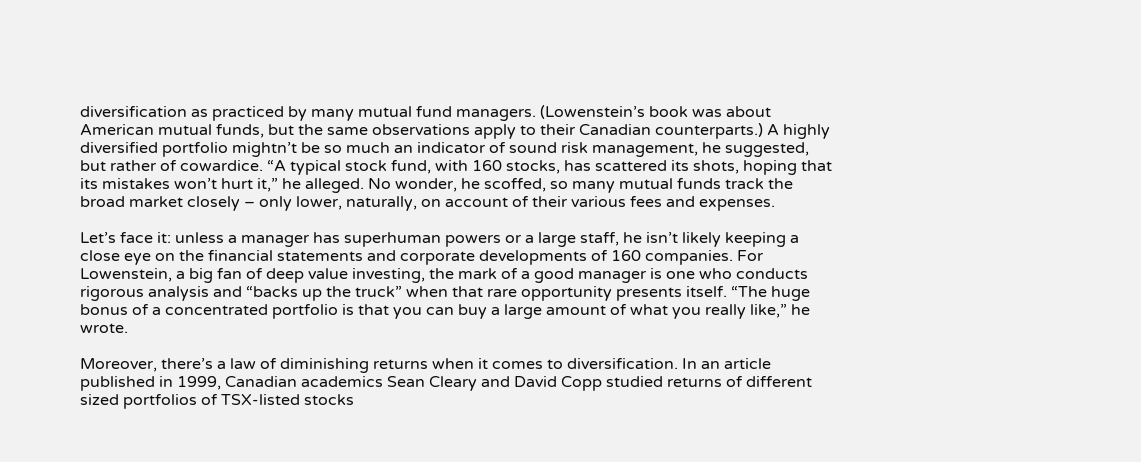diversification as practiced by many mutual fund managers. (Lowenstein’s book was about American mutual funds, but the same observations apply to their Canadian counterparts.) A highly diversified portfolio mightn’t be so much an indicator of sound risk management, he suggested, but rather of cowardice. “A typical stock fund, with 160 stocks, has scattered its shots, hoping that its mistakes won’t hurt it,” he alleged. No wonder, he scoffed, so many mutual funds track the broad market closely – only lower, naturally, on account of their various fees and expenses.

Let’s face it: unless a manager has superhuman powers or a large staff, he isn’t likely keeping a close eye on the financial statements and corporate developments of 160 companies. For Lowenstein, a big fan of deep value investing, the mark of a good manager is one who conducts rigorous analysis and “backs up the truck” when that rare opportunity presents itself. “The huge bonus of a concentrated portfolio is that you can buy a large amount of what you really like,” he wrote.

Moreover, there’s a law of diminishing returns when it comes to diversification. In an article published in 1999, Canadian academics Sean Cleary and David Copp studied returns of different sized portfolios of TSX-listed stocks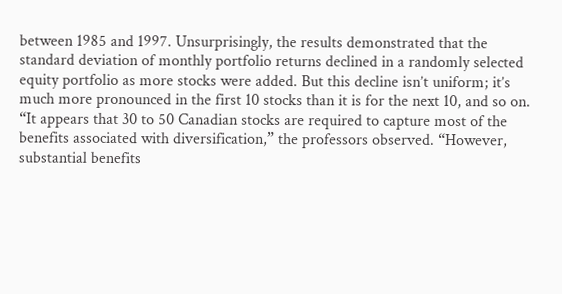between 1985 and 1997. Unsurprisingly, the results demonstrated that the standard deviation of monthly portfolio returns declined in a randomly selected equity portfolio as more stocks were added. But this decline isn’t uniform; it’s much more pronounced in the first 10 stocks than it is for the next 10, and so on. “It appears that 30 to 50 Canadian stocks are required to capture most of the benefits associated with diversification,” the professors observed. “However, substantial benefits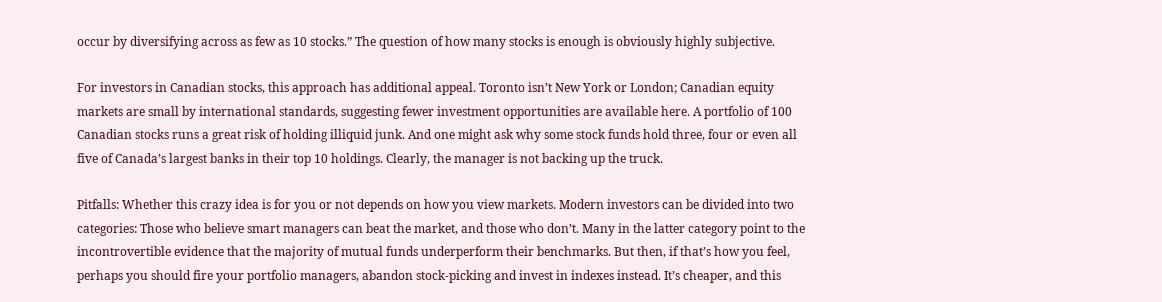occur by diversifying across as few as 10 stocks.” The question of how many stocks is enough is obviously highly subjective.

For investors in Canadian stocks, this approach has additional appeal. Toronto isn’t New York or London; Canadian equity markets are small by international standards, suggesting fewer investment opportunities are available here. A portfolio of 100 Canadian stocks runs a great risk of holding illiquid junk. And one might ask why some stock funds hold three, four or even all five of Canada’s largest banks in their top 10 holdings. Clearly, the manager is not backing up the truck.

Pitfalls: Whether this crazy idea is for you or not depends on how you view markets. Modern investors can be divided into two categories: Those who believe smart managers can beat the market, and those who don’t. Many in the latter category point to the incontrovertible evidence that the majority of mutual funds underperform their benchmarks. But then, if that’s how you feel, perhaps you should fire your portfolio managers, abandon stock-picking and invest in indexes instead. It’s cheaper, and this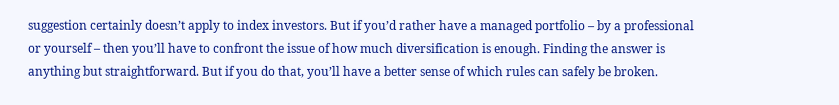suggestion certainly doesn’t apply to index investors. But if you’d rather have a managed portfolio – by a professional or yourself – then you’ll have to confront the issue of how much diversification is enough. Finding the answer is anything but straightforward. But if you do that, you’ll have a better sense of which rules can safely be broken.